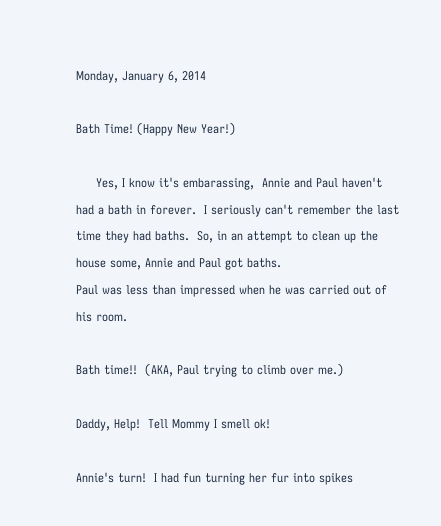Monday, January 6, 2014

Bath Time! (Happy New Year!)

     Yes, I know it's embarassing,  Annie and Paul haven't had a bath in forever.  I seriously can't remember the last time they had baths.  So, in an attempt to clean up the house some, Annie and Paul got baths.
Paul was less than impressed when he was carried out of his room.

Bath time!!  (AKA, Paul trying to climb over me.)

Daddy, Help!  Tell Mommy I smell ok!

Annie's turn!  I had fun turning her fur into spikes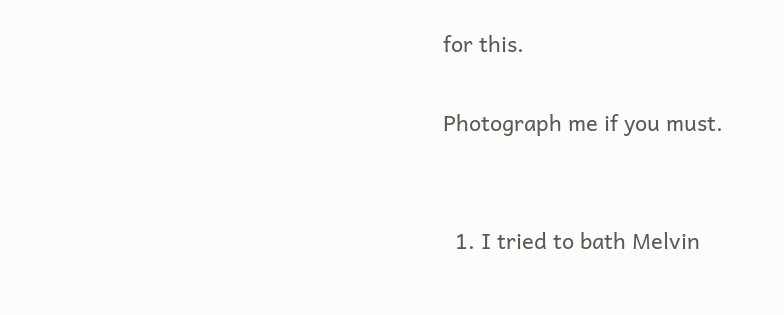for this.

Photograph me if you must.


  1. I tried to bath Melvin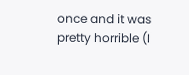once and it was pretty horrible (I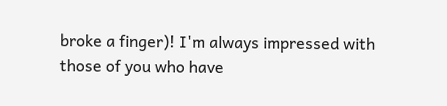broke a finger)! I'm always impressed with those of you who have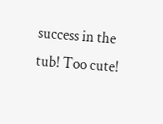success in the tub! Too cute!